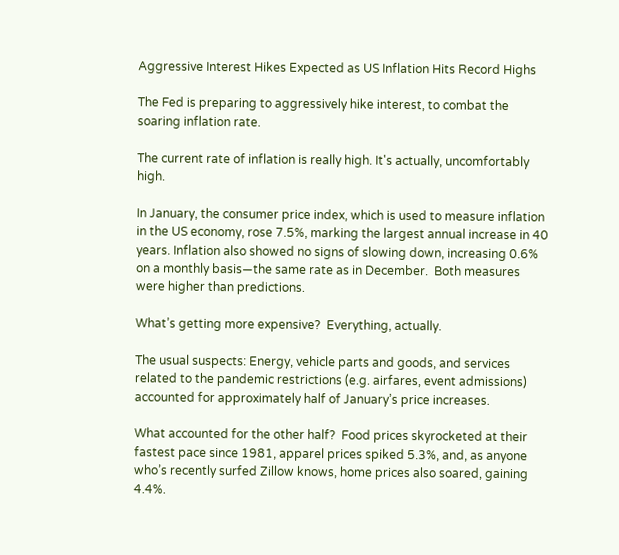Aggressive Interest Hikes Expected as US Inflation Hits Record Highs

The Fed is preparing to aggressively hike interest, to combat the soaring inflation rate.

The current rate of inflation is really high. It's actually, uncomfortably high.

In January, the consumer price index, which is used to measure inflation in the US economy, rose 7.5%, marking the largest annual increase in 40 years. Inflation also showed no signs of slowing down, increasing 0.6% on a monthly basis—the same rate as in December.  Both measures were higher than predictions.

What’s getting more expensive?  Everything, actually.

The usual suspects: Energy, vehicle parts and goods, and services related to the pandemic restrictions (e.g. airfares, event admissions) accounted for approximately half of January’s price increases.

What accounted for the other half?  Food prices skyrocketed at their fastest pace since 1981, apparel prices spiked 5.3%, and, as anyone who’s recently surfed Zillow knows, home prices also soared, gaining 4.4%.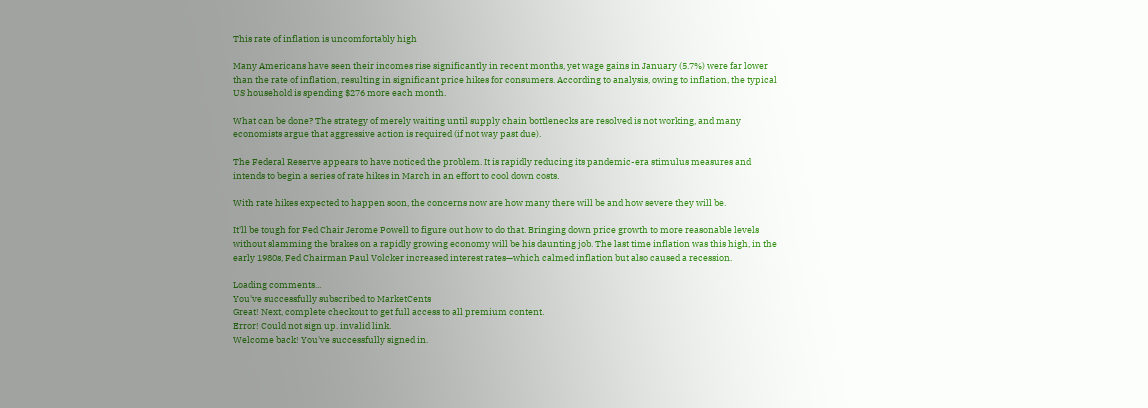This rate of inflation is uncomfortably high

Many Americans have seen their incomes rise significantly in recent months, yet wage gains in January (5.7%) were far lower than the rate of inflation, resulting in significant price hikes for consumers. According to analysis, owing to inflation, the typical US household is spending $276 more each month.

What can be done? The strategy of merely waiting until supply chain bottlenecks are resolved is not working, and many economists argue that aggressive action is required (if not way past due).

The Federal Reserve appears to have noticed the problem. It is rapidly reducing its pandemic-era stimulus measures and intends to begin a series of rate hikes in March in an effort to cool down costs.

With rate hikes expected to happen soon, the concerns now are how many there will be and how severe they will be.

It'll be tough for Fed Chair Jerome Powell to figure out how to do that. Bringing down price growth to more reasonable levels without slamming the brakes on a rapidly growing economy will be his daunting job. The last time inflation was this high, in the early 1980s, Fed Chairman Paul Volcker increased interest rates—which calmed inflation but also caused a recession.

Loading comments...
You've successfully subscribed to MarketCents
Great! Next, complete checkout to get full access to all premium content.
Error! Could not sign up. invalid link.
Welcome back! You've successfully signed in.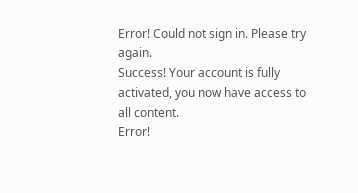Error! Could not sign in. Please try again.
Success! Your account is fully activated, you now have access to all content.
Error!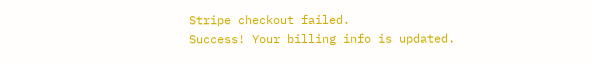Stripe checkout failed.
Success! Your billing info is updated.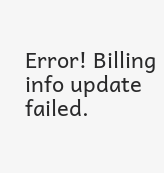Error! Billing info update failed.